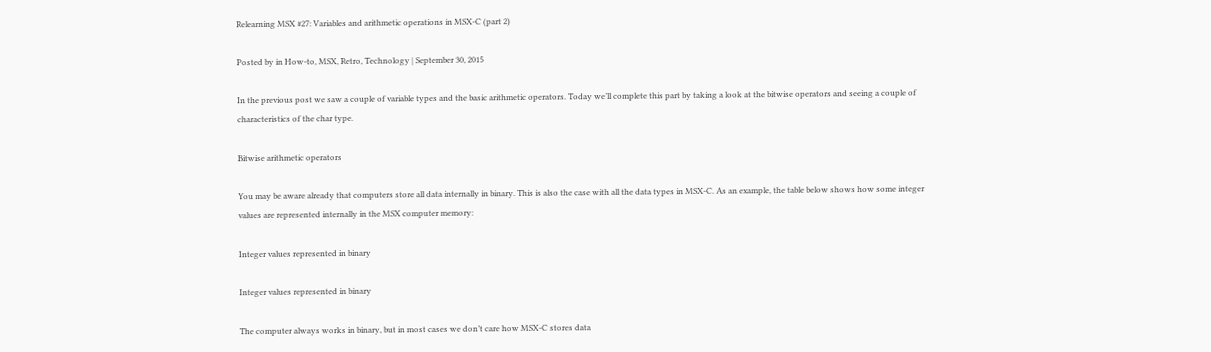Relearning MSX #27: Variables and arithmetic operations in MSX-C (part 2)

Posted by in How-to, MSX, Retro, Technology | September 30, 2015

In the previous post we saw a couple of variable types and the basic arithmetic operators. Today we’ll complete this part by taking a look at the bitwise operators and seeing a couple of characteristics of the char type.

Bitwise arithmetic operators

You may be aware already that computers store all data internally in binary. This is also the case with all the data types in MSX-C. As an example, the table below shows how some integer values are represented internally in the MSX computer memory:

Integer values represented in binary

Integer values represented in binary

The computer always works in binary, but in most cases we don’t care how MSX-C stores data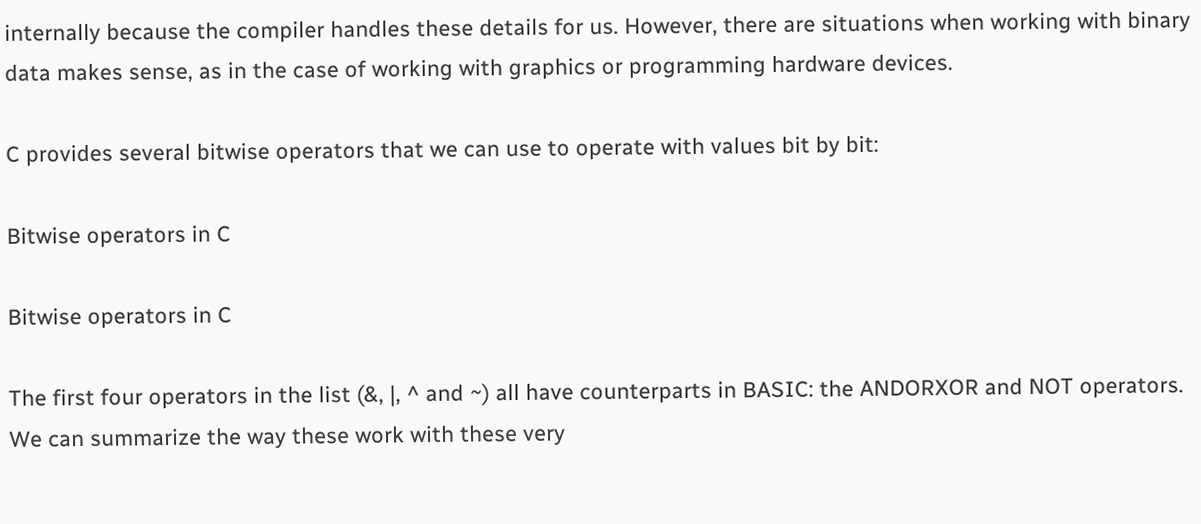internally because the compiler handles these details for us. However, there are situations when working with binary data makes sense, as in the case of working with graphics or programming hardware devices.

C provides several bitwise operators that we can use to operate with values bit by bit:

Bitwise operators in C

Bitwise operators in C

The first four operators in the list (&, |, ^ and ~) all have counterparts in BASIC: the ANDORXOR and NOT operators. We can summarize the way these work with these very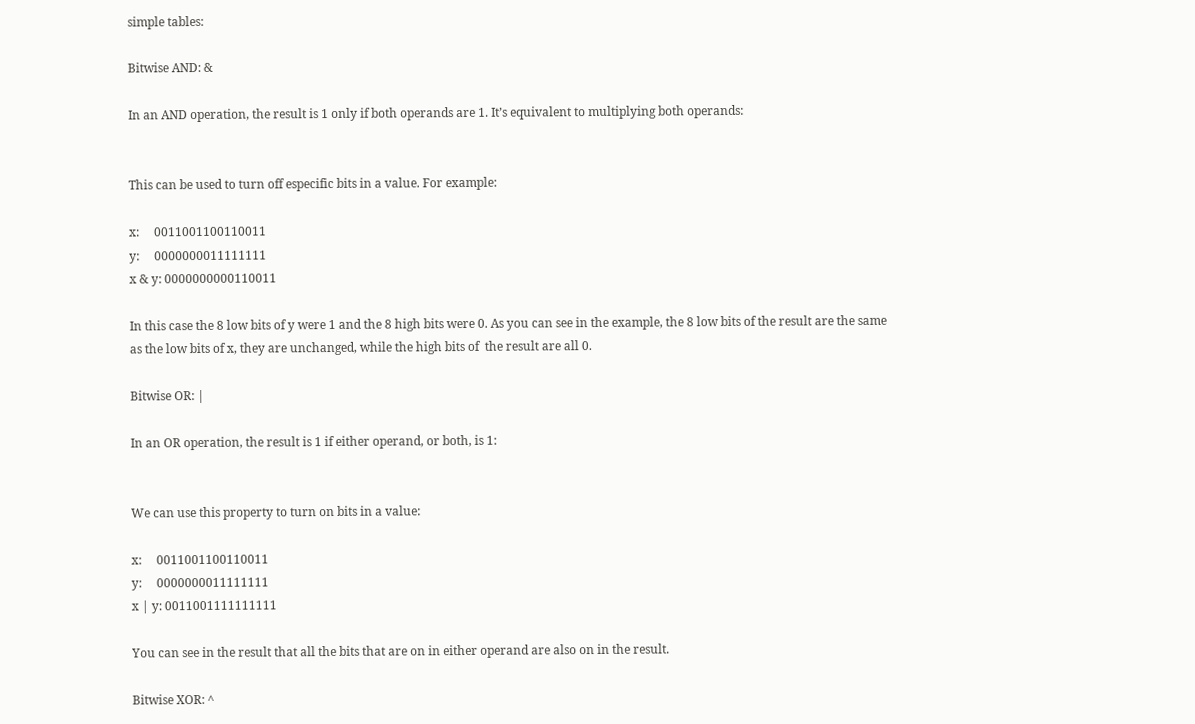simple tables:

Bitwise AND: &

In an AND operation, the result is 1 only if both operands are 1. It’s equivalent to multiplying both operands:


This can be used to turn off especific bits in a value. For example:

x:     0011001100110011
y:     0000000011111111
x & y: 0000000000110011

In this case the 8 low bits of y were 1 and the 8 high bits were 0. As you can see in the example, the 8 low bits of the result are the same as the low bits of x, they are unchanged, while the high bits of  the result are all 0.

Bitwise OR: |

In an OR operation, the result is 1 if either operand, or both, is 1:


We can use this property to turn on bits in a value:

x:     0011001100110011
y:     0000000011111111
x | y: 0011001111111111

You can see in the result that all the bits that are on in either operand are also on in the result.

Bitwise XOR: ^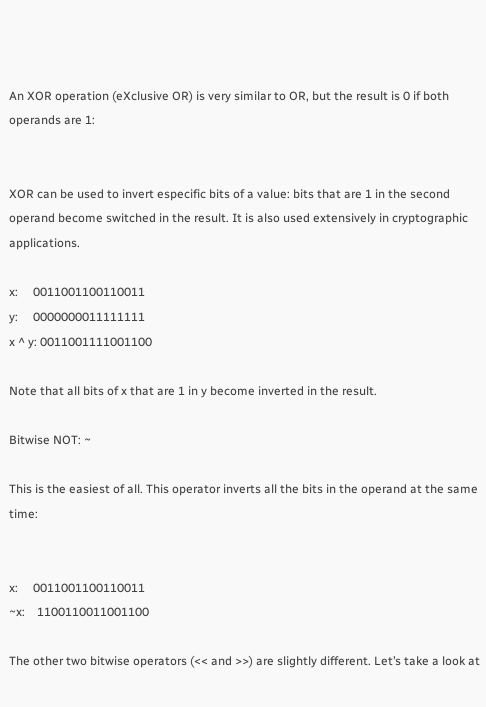An XOR operation (eXclusive OR) is very similar to OR, but the result is 0 if both operands are 1:


XOR can be used to invert especific bits of a value: bits that are 1 in the second operand become switched in the result. It is also used extensively in cryptographic applications.

x:     0011001100110011
y:     0000000011111111
x ^ y: 0011001111001100

Note that all bits of x that are 1 in y become inverted in the result.

Bitwise NOT: ~

This is the easiest of all. This operator inverts all the bits in the operand at the same time:


x:     0011001100110011
~x:    1100110011001100

The other two bitwise operators (<< and >>) are slightly different. Let’s take a look at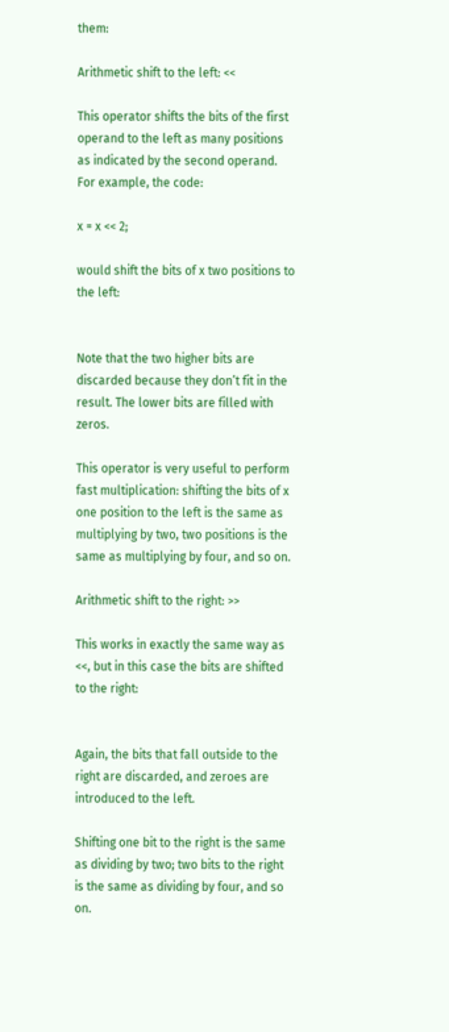them:

Arithmetic shift to the left: <<

This operator shifts the bits of the first operand to the left as many positions as indicated by the second operand. For example, the code:

x = x << 2;

would shift the bits of x two positions to the left:


Note that the two higher bits are discarded because they don’t fit in the result. The lower bits are filled with zeros.

This operator is very useful to perform fast multiplication: shifting the bits of x one position to the left is the same as multiplying by two, two positions is the same as multiplying by four, and so on.

Arithmetic shift to the right: >>

This works in exactly the same way as <<, but in this case the bits are shifted to the right:


Again, the bits that fall outside to the right are discarded, and zeroes are introduced to the left.

Shifting one bit to the right is the same as dividing by two; two bits to the right is the same as dividing by four, and so on.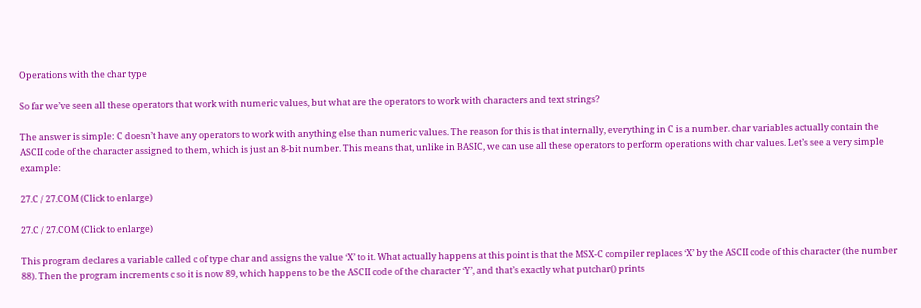Operations with the char type

So far we’ve seen all these operators that work with numeric values, but what are the operators to work with characters and text strings?

The answer is simple: C doesn’t have any operators to work with anything else than numeric values. The reason for this is that internally, everything in C is a number. char variables actually contain the ASCII code of the character assigned to them, which is just an 8-bit number. This means that, unlike in BASIC, we can use all these operators to perform operations with char values. Let’s see a very simple example:

27.C / 27.COM (Click to enlarge)

27.C / 27.COM (Click to enlarge)

This program declares a variable called c of type char and assigns the value ‘X’ to it. What actually happens at this point is that the MSX-C compiler replaces ‘X’ by the ASCII code of this character (the number 88). Then the program increments c so it is now 89, which happens to be the ASCII code of the character ‘Y’, and that’s exactly what putchar() prints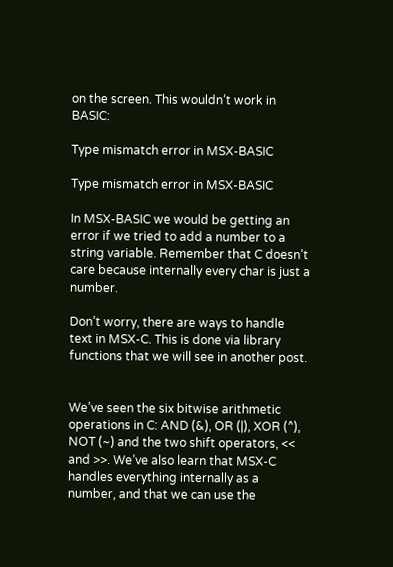on the screen. This wouldn’t work in BASIC:

Type mismatch error in MSX-BASIC

Type mismatch error in MSX-BASIC

In MSX-BASIC we would be getting an error if we tried to add a number to a string variable. Remember that C doesn’t care because internally every char is just a number.

Don’t worry, there are ways to handle text in MSX-C. This is done via library functions that we will see in another post.


We’ve seen the six bitwise arithmetic operations in C: AND (&), OR (|), XOR (^), NOT (~) and the two shift operators, << and >>. We’ve also learn that MSX-C handles everything internally as a number, and that we can use the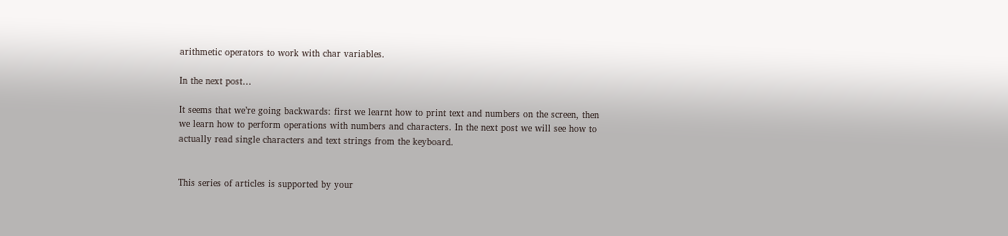arithmetic operators to work with char variables.

In the next post…

It seems that we’re going backwards: first we learnt how to print text and numbers on the screen, then we learn how to perform operations with numbers and characters. In the next post we will see how to actually read single characters and text strings from the keyboard.


This series of articles is supported by your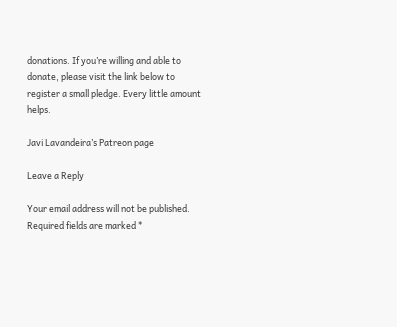donations. If you’re willing and able to donate, please visit the link below to register a small pledge. Every little amount helps.

Javi Lavandeira’s Patreon page

Leave a Reply

Your email address will not be published. Required fields are marked *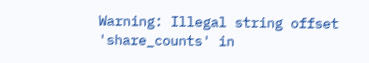Warning: Illegal string offset 'share_counts' in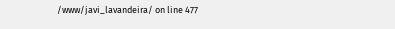/www/javi_lavandeira/ on line 477